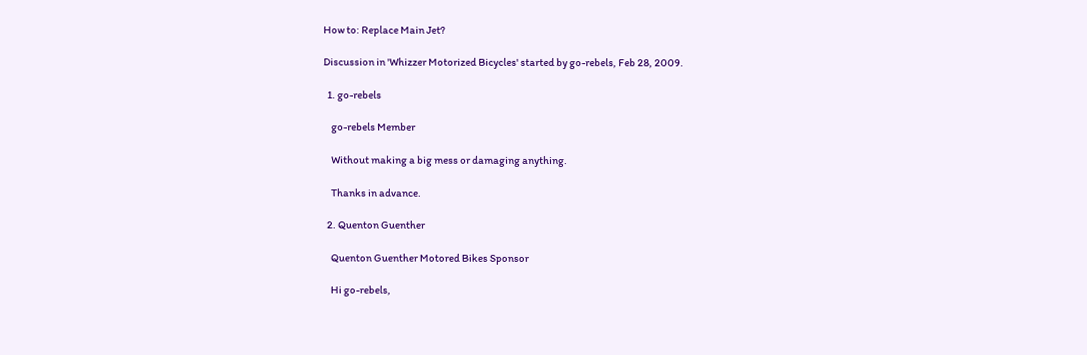How to: Replace Main Jet?

Discussion in 'Whizzer Motorized Bicycles' started by go-rebels, Feb 28, 2009.

  1. go-rebels

    go-rebels Member

    Without making a big mess or damaging anything.

    Thanks in advance.

  2. Quenton Guenther

    Quenton Guenther Motored Bikes Sponsor

    Hi go-rebels,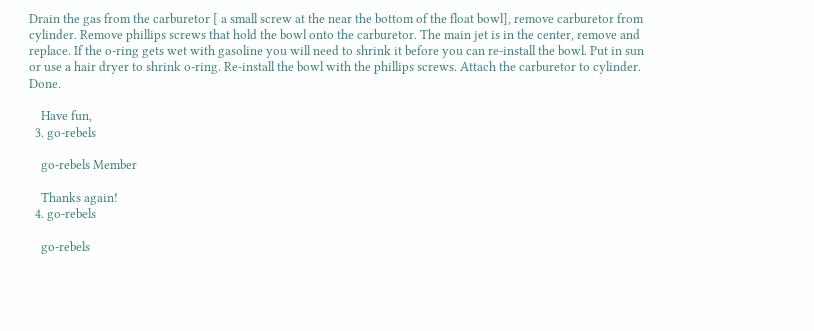Drain the gas from the carburetor [ a small screw at the near the bottom of the float bowl], remove carburetor from cylinder. Remove phillips screws that hold the bowl onto the carburetor. The main jet is in the center, remove and replace. If the o-ring gets wet with gasoline you will need to shrink it before you can re-install the bowl. Put in sun or use a hair dryer to shrink o-ring. Re-install the bowl with the phillips screws. Attach the carburetor to cylinder. Done.

    Have fun,
  3. go-rebels

    go-rebels Member

    Thanks again!
  4. go-rebels

    go-rebels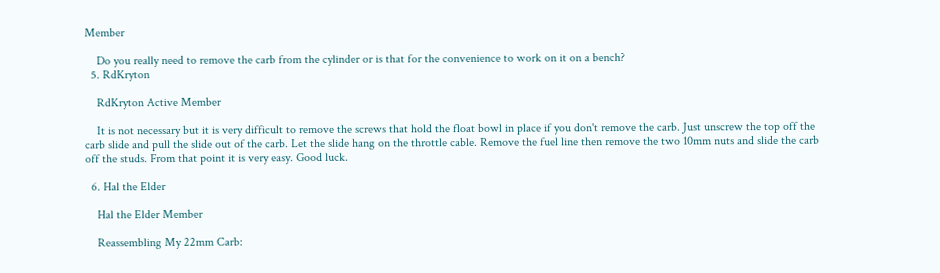Member

    Do you really need to remove the carb from the cylinder or is that for the convenience to work on it on a bench?
  5. RdKryton

    RdKryton Active Member

    It is not necessary but it is very difficult to remove the screws that hold the float bowl in place if you don't remove the carb. Just unscrew the top off the carb slide and pull the slide out of the carb. Let the slide hang on the throttle cable. Remove the fuel line then remove the two 10mm nuts and slide the carb off the studs. From that point it is very easy. Good luck.

  6. Hal the Elder

    Hal the Elder Member

    Reassembling My 22mm Carb: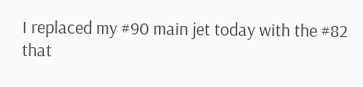I replaced my #90 main jet today with the #82 that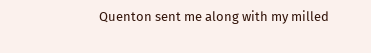Quenton sent me along with my milled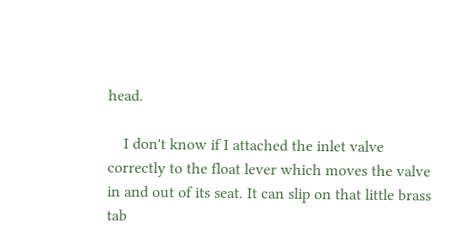head.

    I don't know if I attached the inlet valve correctly to the float lever which moves the valve in and out of its seat. It can slip on that little brass tab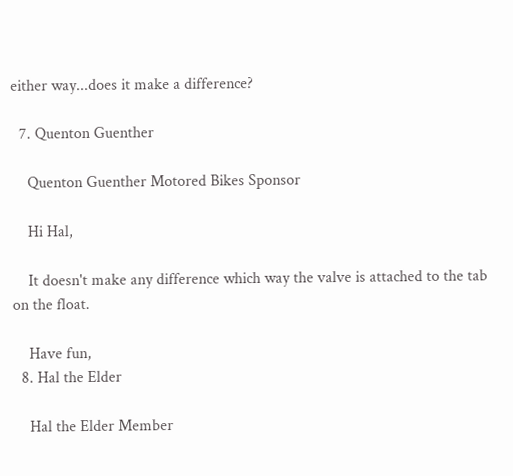either way...does it make a difference?

  7. Quenton Guenther

    Quenton Guenther Motored Bikes Sponsor

    Hi Hal,

    It doesn't make any difference which way the valve is attached to the tab on the float.

    Have fun,
  8. Hal the Elder

    Hal the Elder Member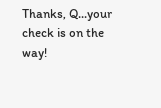Thanks, Q...your check is on the way!